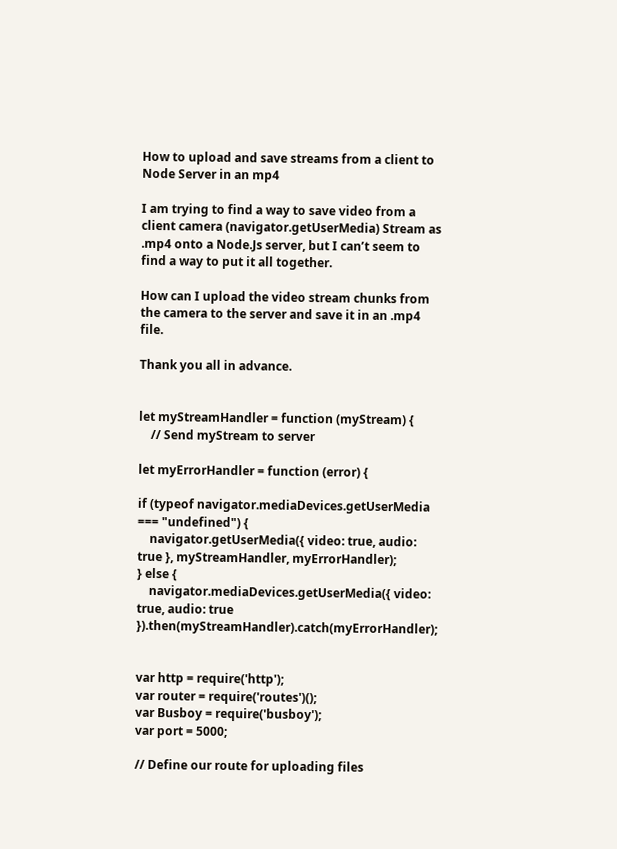How to upload and save streams from a client to Node Server in an mp4

I am trying to find a way to save video from a client camera (navigator.getUserMedia) Stream as .mp4 onto a Node.Js server, but I can’t seem to find a way to put it all together.

How can I upload the video stream chunks from the camera to the server and save it in an .mp4 file.

Thank you all in advance.


let myStreamHandler = function (myStream) {
    // Send myStream to server

let myErrorHandler = function (error) {

if (typeof navigator.mediaDevices.getUserMedia === "undefined") {
    navigator.getUserMedia({ video: true, audio: true }, myStreamHandler, myErrorHandler);
} else {
    navigator.mediaDevices.getUserMedia({ video: true, audio: true }).then(myStreamHandler).catch(myErrorHandler);


var http = require('http');
var router = require('routes')();
var Busboy = require('busboy');
var port = 5000;

// Define our route for uploading files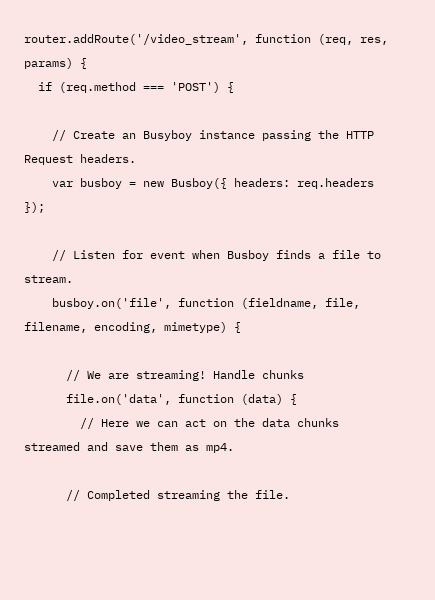router.addRoute('/video_stream', function (req, res, params) {
  if (req.method === 'POST') {

    // Create an Busyboy instance passing the HTTP Request headers.
    var busboy = new Busboy({ headers: req.headers });

    // Listen for event when Busboy finds a file to stream.
    busboy.on('file', function (fieldname, file, filename, encoding, mimetype) {

      // We are streaming! Handle chunks
      file.on('data', function (data) {
        // Here we can act on the data chunks streamed and save them as mp4.

      // Completed streaming the file.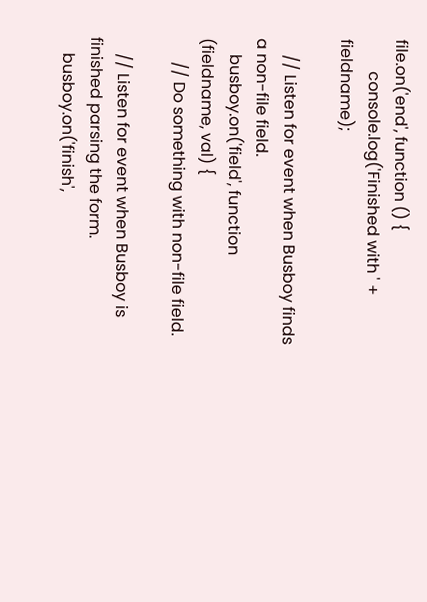file.on('end', function () {
        console.log('Finished with ' + fieldname);

    // Listen for event when Busboy finds a non-file field.
    busboy.on('field', function (fieldname, val) {
      // Do something with non-file field.

    // Listen for event when Busboy is finished parsing the form.
    busboy.on('finish',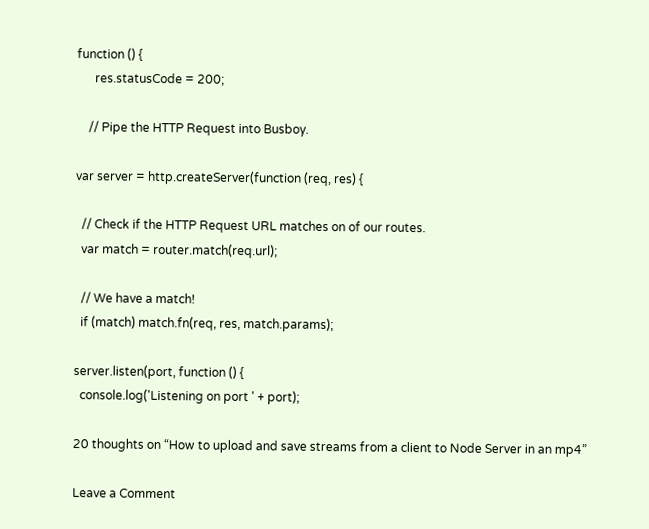function () {
      res.statusCode = 200;

    // Pipe the HTTP Request into Busboy.

var server = http.createServer(function (req, res) {

  // Check if the HTTP Request URL matches on of our routes.
  var match = router.match(req.url);

  // We have a match!
  if (match) match.fn(req, res, match.params);

server.listen(port, function () {
  console.log('Listening on port ' + port);

20 thoughts on “How to upload and save streams from a client to Node Server in an mp4”

Leave a Comment